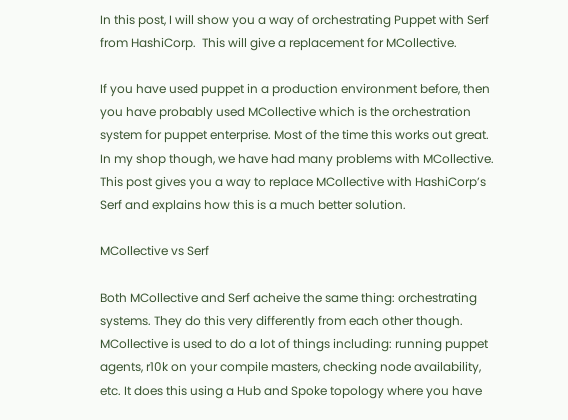In this post, I will show you a way of orchestrating Puppet with Serf from HashiCorp.  This will give a replacement for MCollective.

If you have used puppet in a production environment before, then you have probably used MCollective which is the orchestration system for puppet enterprise. Most of the time this works out great. In my shop though, we have had many problems with MCollective. This post gives you a way to replace MCollective with HashiCorp’s Serf and explains how this is a much better solution.

MCollective vs Serf

Both MCollective and Serf acheive the same thing: orchestrating systems. They do this very differently from each other though. MCollective is used to do a lot of things including: running puppet agents, r10k on your compile masters, checking node availability, etc. It does this using a Hub and Spoke topology where you have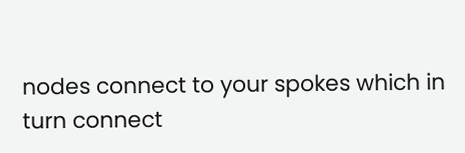nodes connect to your spokes which in turn connect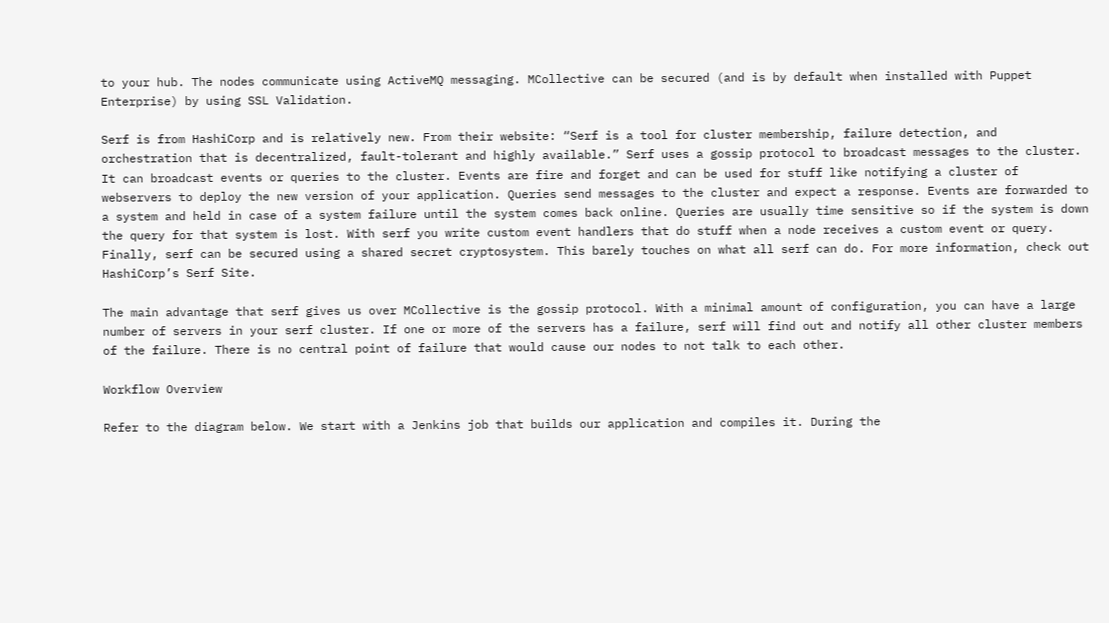to your hub. The nodes communicate using ActiveMQ messaging. MCollective can be secured (and is by default when installed with Puppet Enterprise) by using SSL Validation.

Serf is from HashiCorp and is relatively new. From their website: “Serf is a tool for cluster membership, failure detection, and orchestration that is decentralized, fault-tolerant and highly available.” Serf uses a gossip protocol to broadcast messages to the cluster. It can broadcast events or queries to the cluster. Events are fire and forget and can be used for stuff like notifying a cluster of webservers to deploy the new version of your application. Queries send messages to the cluster and expect a response. Events are forwarded to a system and held in case of a system failure until the system comes back online. Queries are usually time sensitive so if the system is down the query for that system is lost. With serf you write custom event handlers that do stuff when a node receives a custom event or query. Finally, serf can be secured using a shared secret cryptosystem. This barely touches on what all serf can do. For more information, check out HashiCorp’s Serf Site.

The main advantage that serf gives us over MCollective is the gossip protocol. With a minimal amount of configuration, you can have a large number of servers in your serf cluster. If one or more of the servers has a failure, serf will find out and notify all other cluster members of the failure. There is no central point of failure that would cause our nodes to not talk to each other.

Workflow Overview

Refer to the diagram below. We start with a Jenkins job that builds our application and compiles it. During the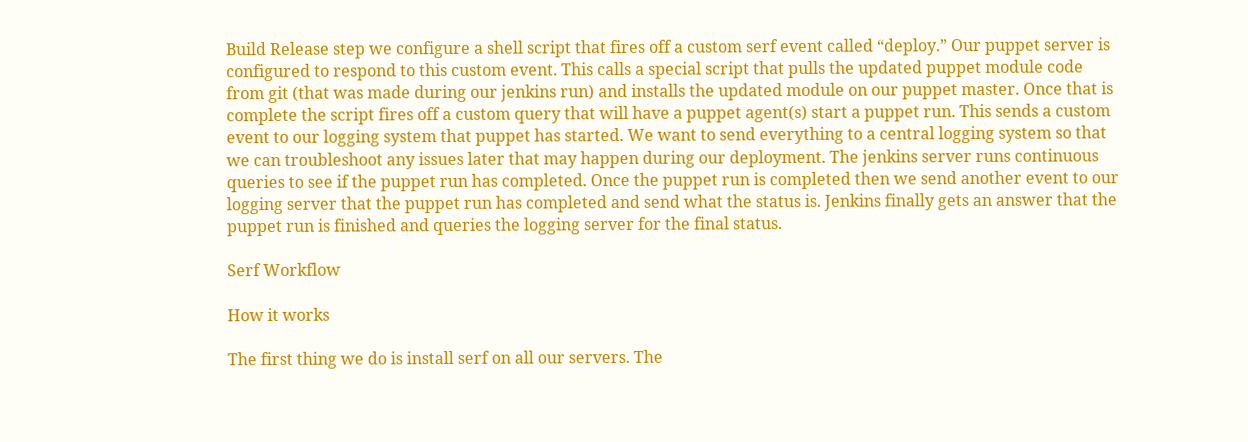Build Release step we configure a shell script that fires off a custom serf event called “deploy.” Our puppet server is configured to respond to this custom event. This calls a special script that pulls the updated puppet module code from git (that was made during our jenkins run) and installs the updated module on our puppet master. Once that is complete the script fires off a custom query that will have a puppet agent(s) start a puppet run. This sends a custom event to our logging system that puppet has started. We want to send everything to a central logging system so that we can troubleshoot any issues later that may happen during our deployment. The jenkins server runs continuous queries to see if the puppet run has completed. Once the puppet run is completed then we send another event to our logging server that the puppet run has completed and send what the status is. Jenkins finally gets an answer that the puppet run is finished and queries the logging server for the final status.

Serf Workflow

How it works

The first thing we do is install serf on all our servers. The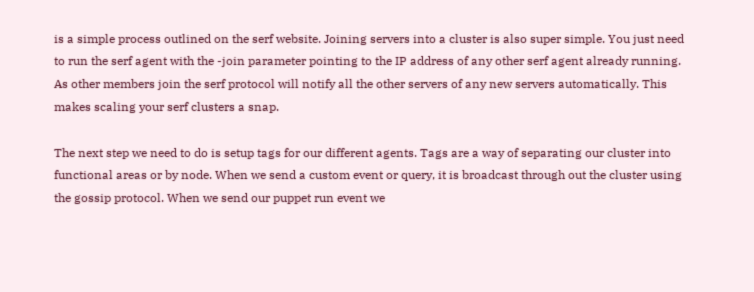is a simple process outlined on the serf website. Joining servers into a cluster is also super simple. You just need to run the serf agent with the -join parameter pointing to the IP address of any other serf agent already running. As other members join the serf protocol will notify all the other servers of any new servers automatically. This makes scaling your serf clusters a snap.

The next step we need to do is setup tags for our different agents. Tags are a way of separating our cluster into functional areas or by node. When we send a custom event or query, it is broadcast through out the cluster using the gossip protocol. When we send our puppet run event we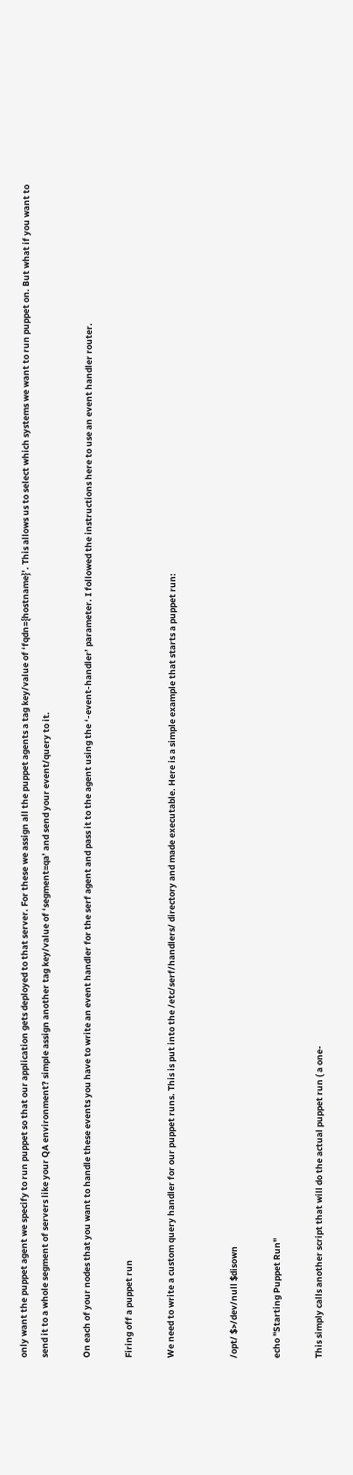only want the puppet agent we specify to run puppet so that our application gets deployed to that server. For these we assign all the puppet agents a tag key/value of ‘fqdn={hostname}’. This allows us to select which systems we want to run puppet on. But what if you want to send it to a whole segment of servers like your QA environment? simple assign another tag key/value of ‘segment=qa’ and send your event/query to it.

On each of your nodes that you want to handle these events you have to write an event handler for the serf agent and pass it to the agent using the ‘-event-handler’ parameter. I followed the instructions here to use an event handler router.

Firing off a puppet run

We need to write a custom query handler for our puppet runs. This is put into the /etc/serf/handlers/ directory and made executable. Here is a simple example that starts a puppet run:


/opt/ $>/dev/null $disown

echo "Starting Puppet Run"

This simply calls another script that will do the actual puppet run ( a one-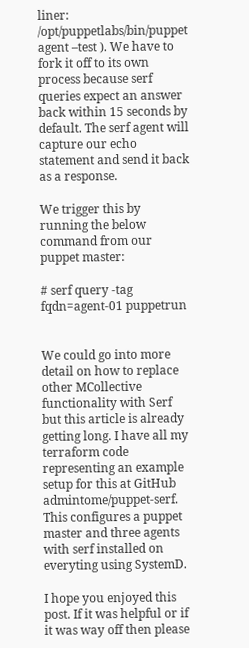liner: /opt/puppetlabs/bin/puppet agent –test ). We have to fork it off to its own process because serf queries expect an answer back within 15 seconds by default. The serf agent will capture our echo statement and send it back as a response.

We trigger this by running the below command from our puppet master:

# serf query -tag fqdn=agent-01 puppetrun


We could go into more detail on how to replace other MCollective functionality with Serf but this article is already getting long. I have all my terraform code representing an example setup for this at GitHub admintome/puppet-serf. This configures a puppet master and three agents with serf installed on everyting using SystemD.

I hope you enjoyed this post. If it was helpful or if it was way off then please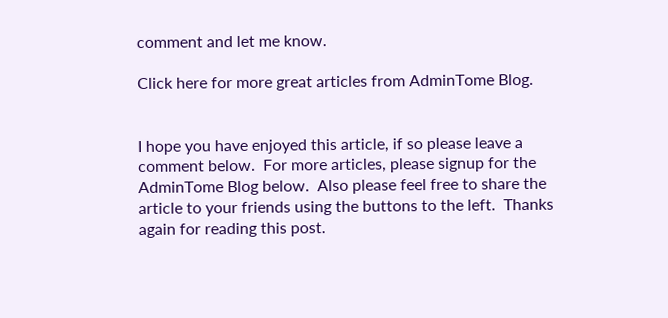comment and let me know.

Click here for more great articles from AdminTome Blog.


I hope you have enjoyed this article, if so please leave a comment below.  For more articles, please signup for the AdminTome Blog below.  Also please feel free to share the article to your friends using the buttons to the left.  Thanks again for reading this post.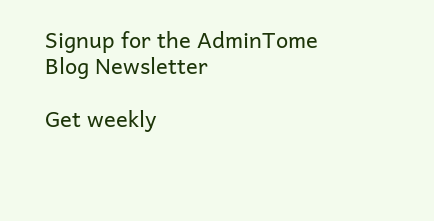Signup for the AdminTome Blog Newsletter

Get weekly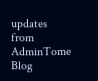updates from AdminTome Blog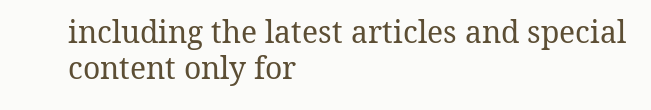including the latest articles and special content only for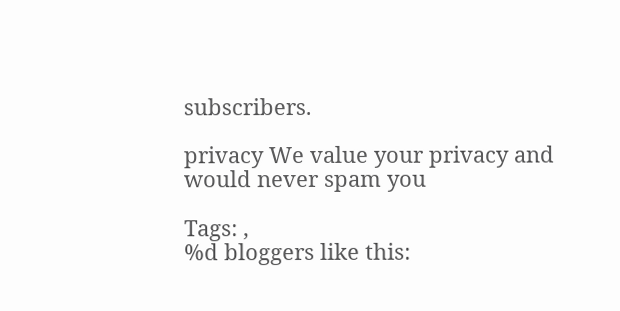subscribers.

privacy We value your privacy and would never spam you

Tags: ,
%d bloggers like this: